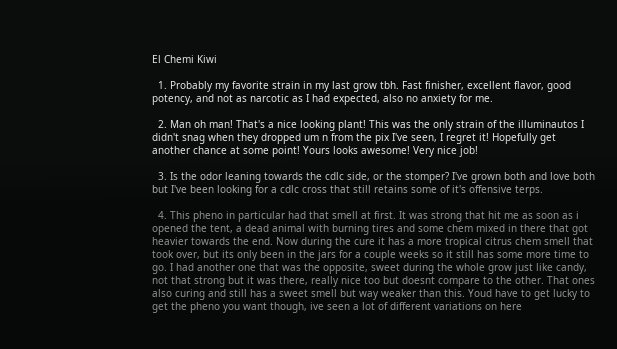El Chemi Kiwi

  1. Probably my favorite strain in my last grow tbh. Fast finisher, excellent flavor, good potency, and not as narcotic as I had expected, also no anxiety for me.

  2. Man oh man! That's a nice looking plant! This was the only strain of the illuminautos I didn't snag when they dropped um n from the pix I've seen, I regret it! Hopefully get another chance at some point! Yours looks awesome! Very nice job!

  3. Is the odor leaning towards the cdlc side, or the stomper? I've grown both and love both but I've been looking for a cdlc cross that still retains some of it's offensive terps.

  4. This pheno in particular had that smell at first. It was strong that hit me as soon as i opened the tent, a dead animal with burning tires and some chem mixed in there that got heavier towards the end. Now during the cure it has a more tropical citrus chem smell that took over, but its only been in the jars for a couple weeks so it still has some more time to go. I had another one that was the opposite, sweet during the whole grow just like candy, not that strong but it was there, really nice too but doesnt compare to the other. That ones also curing and still has a sweet smell but way weaker than this. Youd have to get lucky to get the pheno you want though, ive seen a lot of different variations on here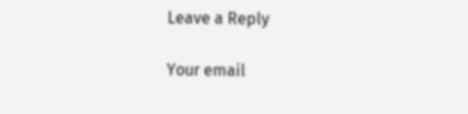Leave a Reply

Your email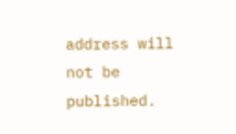address will not be published.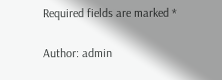Required fields are marked *

Author: admin